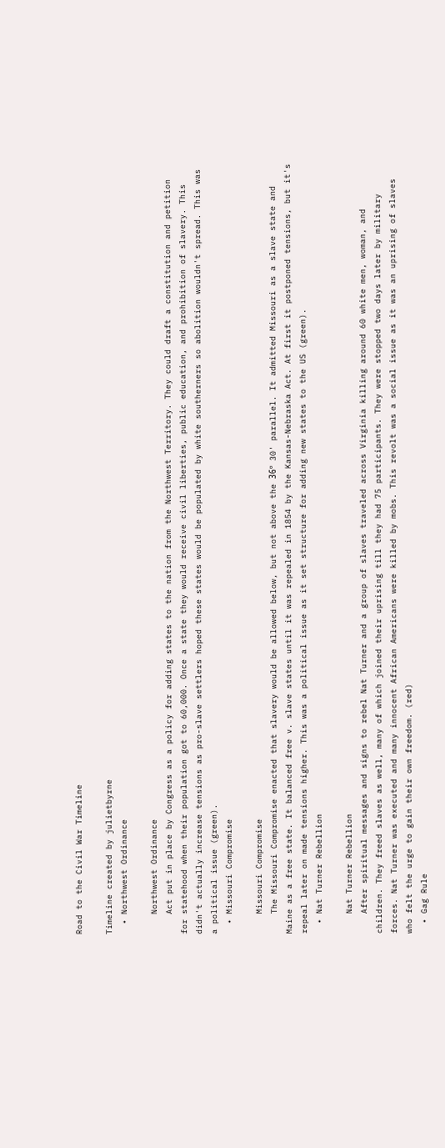Road to the Civil War Timeline

Timeline created by julietbyrne
  • Northwest Ordinance

    Northwest Ordinance
    Act put in place by Congress as a policy for adding states to the nation from the Northwest Territory. They could draft a constitution and petition for statehood when their population got to 60,000. Once a state they would receive civil liberties, public education, and prohibition of slavery. This didn't actually increase tensions as pro-slave settlers hoped these states would be populated by white southerners so abolition wouldn't spread. This was a political issue (green).
  • Missouri Compromise

    Missouri Compromise
    The Missouri Compromise enacted that slavery would be allowed below, but not above the 36º 30' parallel. It admitted Missouri as a slave state and Maine as a free state. It balanced free v. slave states until it was repealed in 1854 by the Kansas-Nebraska Act. At first it postponed tensions, but it's repeal later on made tensions higher. This was a political issue as it set structure for adding new states to the US (green).
  • Nat Turner Rebellion

    Nat Turner Rebellion
    After spiritual messages and signs to rebel Nat Turner and a group of slaves traveled across Virginia killing around 60 white men, woman, and children. They freed slaves as well, many of which joined their uprising till they had 75 participants. They were stopped two days later by military forces. Nat Turner was executed and many innocent African Americans were killed by mobs. This revolt was a social issue as it was an uprising of slaves who felt the urge to gain their own freedom. (red)
  • Gag Rule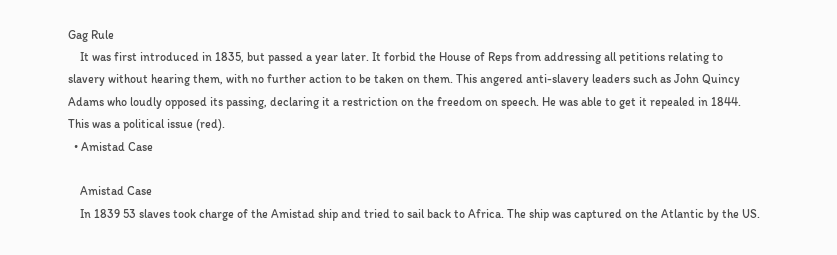Gag Rule
    It was first introduced in 1835, but passed a year later. It forbid the House of Reps from addressing all petitions relating to slavery without hearing them, with no further action to be taken on them. This angered anti-slavery leaders such as John Quincy Adams who loudly opposed its passing, declaring it a restriction on the freedom on speech. He was able to get it repealed in 1844. This was a political issue (red).
  • Amistad Case

    Amistad Case
    In 1839 53 slaves took charge of the Amistad ship and tried to sail back to Africa. The ship was captured on the Atlantic by the US.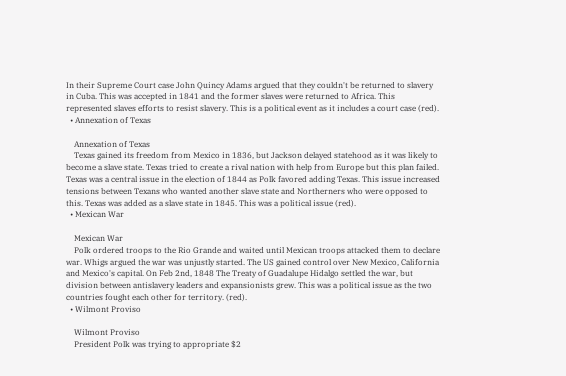In their Supreme Court case John Quincy Adams argued that they couldn't be returned to slavery in Cuba. This was accepted in 1841 and the former slaves were returned to Africa. This represented slaves efforts to resist slavery. This is a political event as it includes a court case (red).
  • Annexation of Texas

    Annexation of Texas
    Texas gained its freedom from Mexico in 1836, but Jackson delayed statehood as it was likely to become a slave state. Texas tried to create a rival nation with help from Europe but this plan failed. Texas was a central issue in the election of 1844 as Polk favored adding Texas. This issue increased tensions between Texans who wanted another slave state and Northerners who were opposed to this. Texas was added as a slave state in 1845. This was a political issue (red).
  • Mexican War

    Mexican War
    Polk ordered troops to the Rio Grande and waited until Mexican troops attacked them to declare war. Whigs argued the war was unjustly started. The US gained control over New Mexico, California and Mexico's capital. On Feb 2nd, 1848 The Treaty of Guadalupe Hidalgo settled the war, but division between antislavery leaders and expansionists grew. This was a political issue as the two countries fought each other for territory. (red).
  • Wilmont Proviso

    Wilmont Proviso
    President Polk was trying to appropriate $2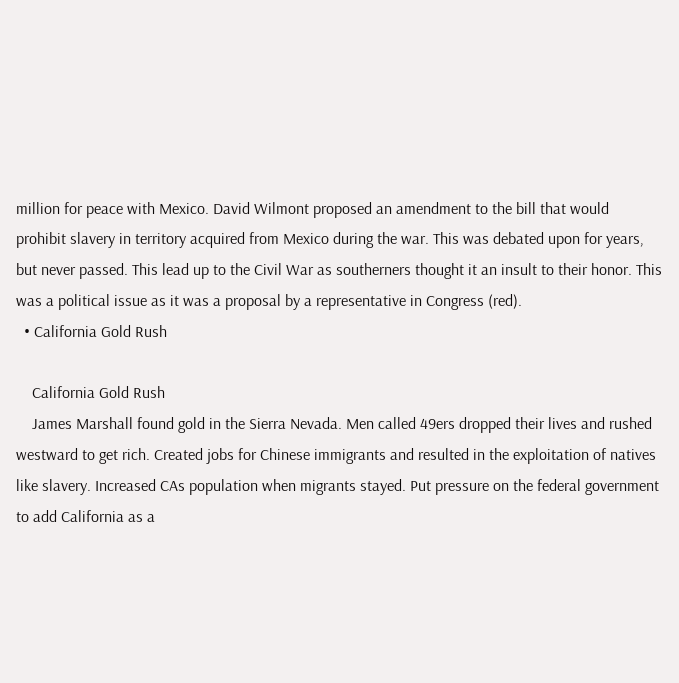million for peace with Mexico. David Wilmont proposed an amendment to the bill that would prohibit slavery in territory acquired from Mexico during the war. This was debated upon for years, but never passed. This lead up to the Civil War as southerners thought it an insult to their honor. This was a political issue as it was a proposal by a representative in Congress (red).
  • California Gold Rush

    California Gold Rush
    James Marshall found gold in the Sierra Nevada. Men called 49ers dropped their lives and rushed westward to get rich. Created jobs for Chinese immigrants and resulted in the exploitation of natives like slavery. Increased CAs population when migrants stayed. Put pressure on the federal government to add California as a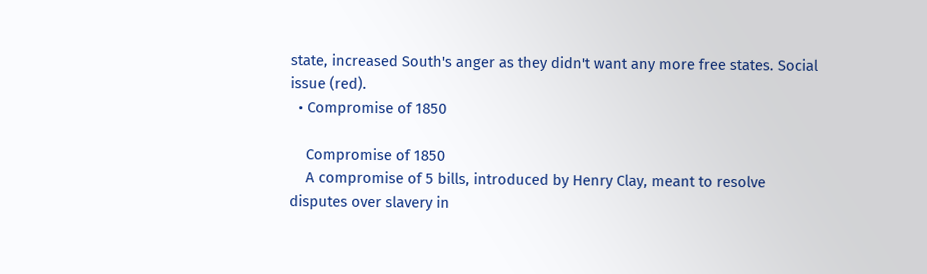state, increased South's anger as they didn't want any more free states. Social issue (red).
  • Compromise of 1850

    Compromise of 1850
    A compromise of 5 bills, introduced by Henry Clay, meant to resolve disputes over slavery in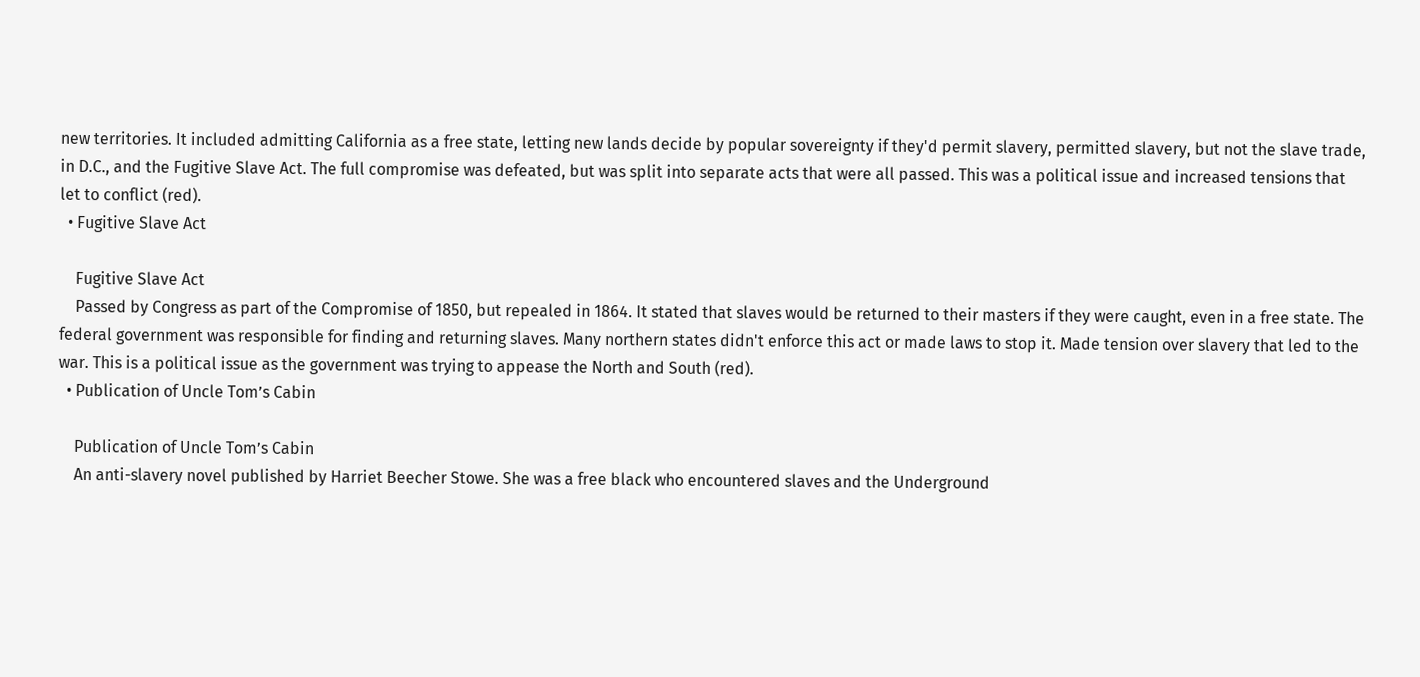new territories. It included admitting California as a free state, letting new lands decide by popular sovereignty if they'd permit slavery, permitted slavery, but not the slave trade, in D.C., and the Fugitive Slave Act. The full compromise was defeated, but was split into separate acts that were all passed. This was a political issue and increased tensions that let to conflict (red).
  • Fugitive Slave Act

    Fugitive Slave Act
    Passed by Congress as part of the Compromise of 1850, but repealed in 1864. It stated that slaves would be returned to their masters if they were caught, even in a free state. The federal government was responsible for finding and returning slaves. Many northern states didn't enforce this act or made laws to stop it. Made tension over slavery that led to the war. This is a political issue as the government was trying to appease the North and South (red).
  • Publication of Uncle Tom’s Cabin

    Publication of Uncle Tom’s Cabin
    An anti-slavery novel published by Harriet Beecher Stowe. She was a free black who encountered slaves and the Underground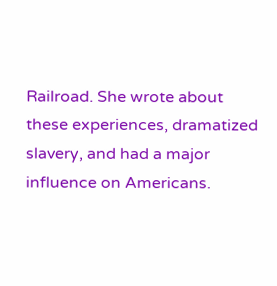Railroad. She wrote about these experiences, dramatized slavery, and had a major influence on Americans.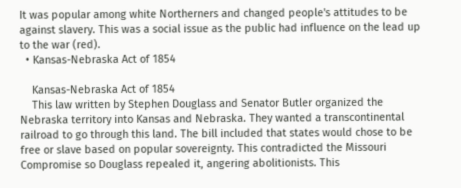It was popular among white Northerners and changed people's attitudes to be against slavery. This was a social issue as the public had influence on the lead up to the war (red).
  • Kansas-Nebraska Act of 1854

    Kansas-Nebraska Act of 1854
    This law written by Stephen Douglass and Senator Butler organized the Nebraska territory into Kansas and Nebraska. They wanted a transcontinental railroad to go through this land. The bill included that states would chose to be free or slave based on popular sovereignty. This contradicted the Missouri Compromise so Douglass repealed it, angering abolitionists. This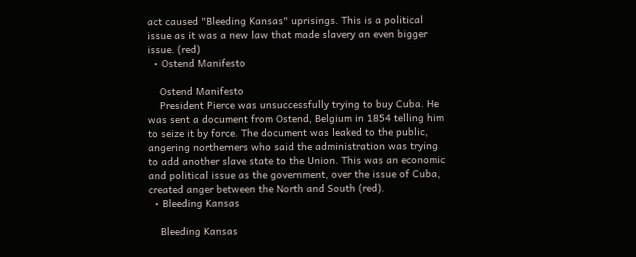act caused "Bleeding Kansas" uprisings. This is a political issue as it was a new law that made slavery an even bigger issue. (red)
  • Ostend Manifesto

    Ostend Manifesto
    President Pierce was unsuccessfully trying to buy Cuba. He was sent a document from Ostend, Belgium in 1854 telling him to seize it by force. The document was leaked to the public, angering northerners who said the administration was trying to add another slave state to the Union. This was an economic and political issue as the government, over the issue of Cuba, created anger between the North and South (red).
  • Bleeding Kansas

    Bleeding Kansas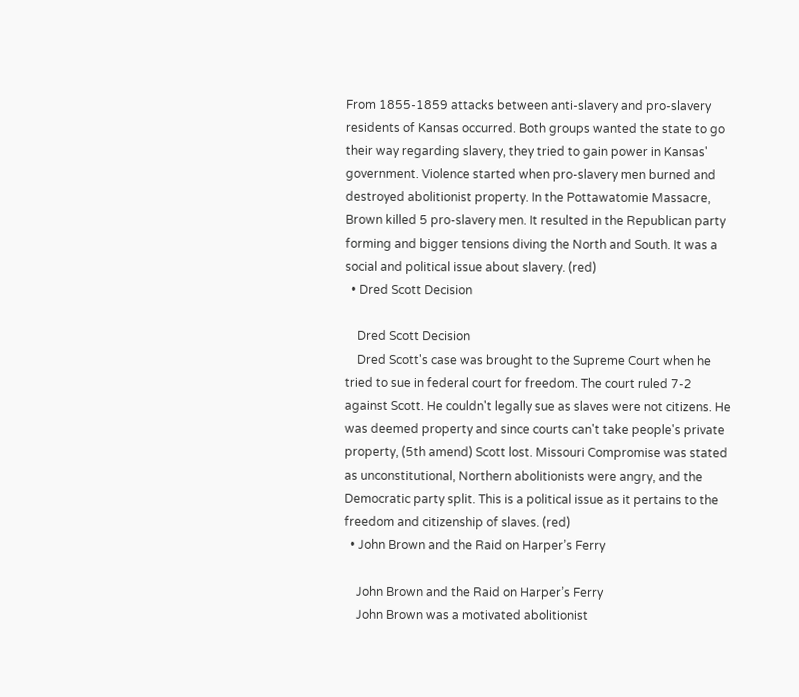From 1855-1859 attacks between anti-slavery and pro-slavery residents of Kansas occurred. Both groups wanted the state to go their way regarding slavery, they tried to gain power in Kansas' government. Violence started when pro-slavery men burned and destroyed abolitionist property. In the Pottawatomie Massacre, Brown killed 5 pro-slavery men. It resulted in the Republican party forming and bigger tensions diving the North and South. It was a social and political issue about slavery. (red)
  • Dred Scott Decision

    Dred Scott Decision
    Dred Scott's case was brought to the Supreme Court when he tried to sue in federal court for freedom. The court ruled 7-2 against Scott. He couldn't legally sue as slaves were not citizens. He was deemed property and since courts can't take people's private property, (5th amend) Scott lost. Missouri Compromise was stated as unconstitutional, Northern abolitionists were angry, and the Democratic party split. This is a political issue as it pertains to the freedom and citizenship of slaves. (red)
  • John Brown and the Raid on Harper’s Ferry

    John Brown and the Raid on Harper’s Ferry
    John Brown was a motivated abolitionist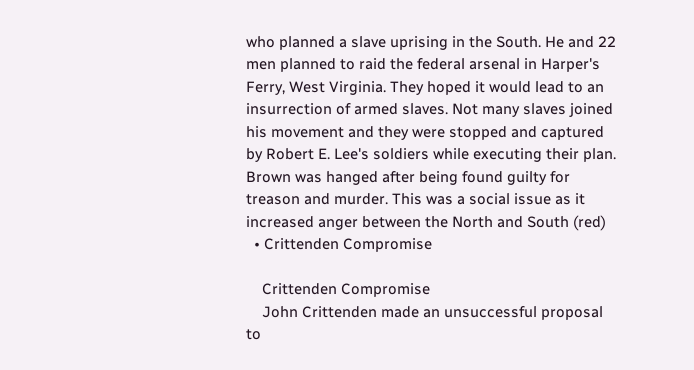who planned a slave uprising in the South. He and 22 men planned to raid the federal arsenal in Harper's Ferry, West Virginia. They hoped it would lead to an insurrection of armed slaves. Not many slaves joined his movement and they were stopped and captured by Robert E. Lee's soldiers while executing their plan. Brown was hanged after being found guilty for treason and murder. This was a social issue as it increased anger between the North and South (red)
  • Crittenden Compromise

    Crittenden Compromise
    John Crittenden made an unsuccessful proposal to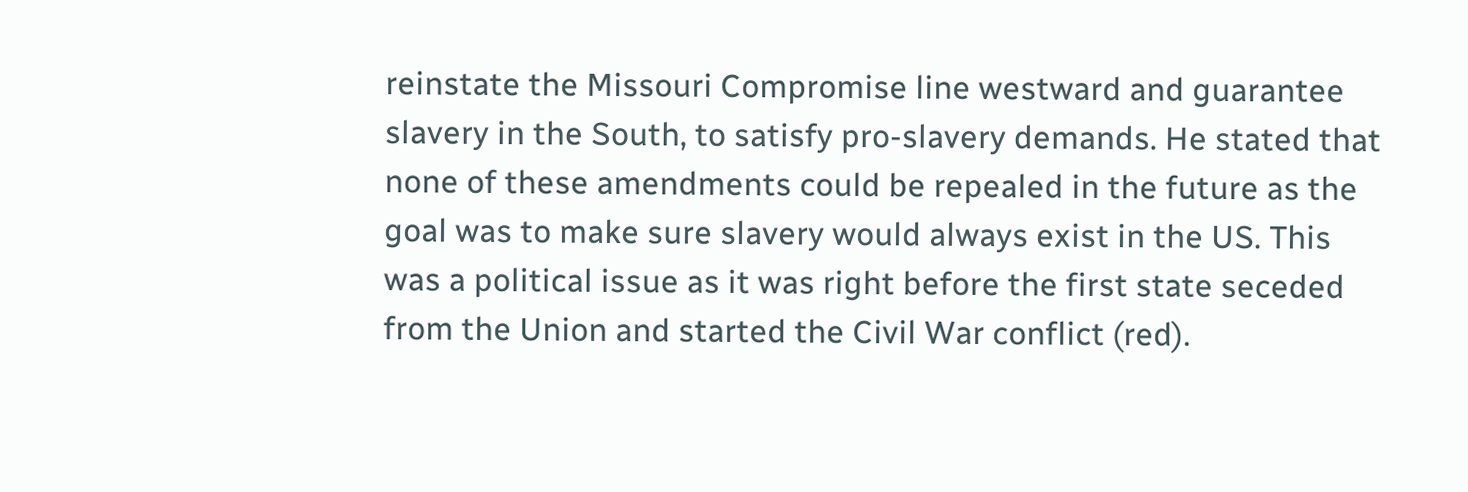reinstate the Missouri Compromise line westward and guarantee slavery in the South, to satisfy pro-slavery demands. He stated that none of these amendments could be repealed in the future as the goal was to make sure slavery would always exist in the US. This was a political issue as it was right before the first state seceded from the Union and started the Civil War conflict (red).